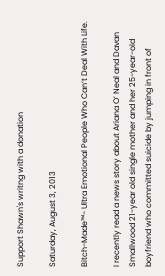Support Shawn's writng with a donation

Saturday, August 3, 2013

Bitch-Made™- Ultra Emotional People Who Can’t Deal With Life.

I recently read a news story about Ariana O’ Neal and Davan Smallwood 21-year old single mother and her 25-year-old boyfriend who committed suicide by jumping in front of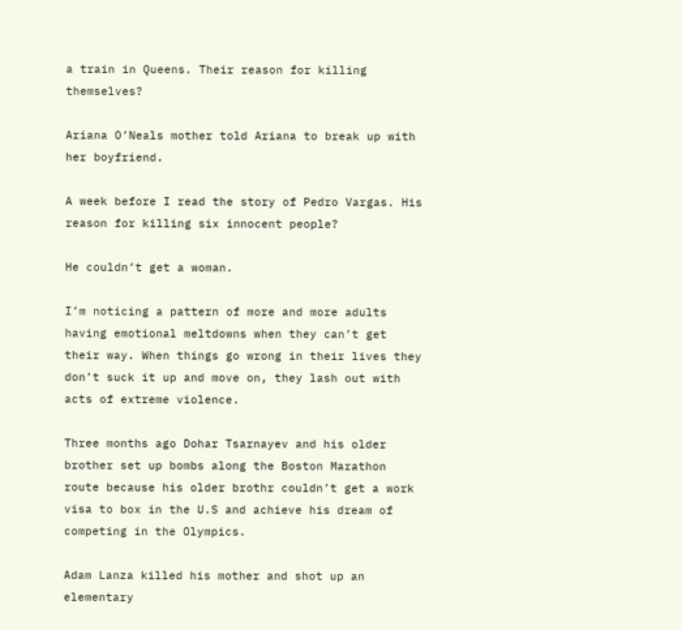a train in Queens. Their reason for killing themselves?

Ariana O’Neals mother told Ariana to break up with her boyfriend.

A week before I read the story of Pedro Vargas. His reason for killing six innocent people?

He couldn’t get a woman.

I’m noticing a pattern of more and more adults having emotional meltdowns when they can’t get their way. When things go wrong in their lives they don’t suck it up and move on, they lash out with acts of extreme violence.

Three months ago Dohar Tsarnayev and his older brother set up bombs along the Boston Marathon route because his older brothr couldn’t get a work visa to box in the U.S and achieve his dream of competing in the Olympics.

Adam Lanza killed his mother and shot up an elementary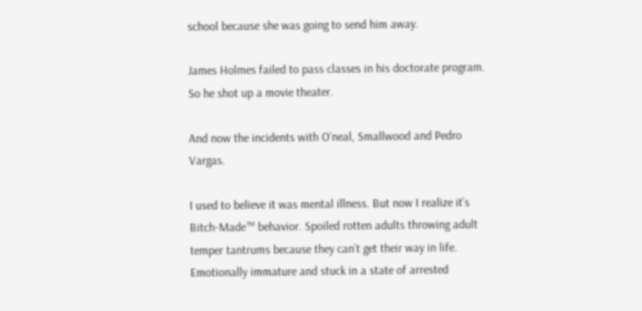school because she was going to send him away.

James Holmes failed to pass classes in his doctorate program. So he shot up a movie theater.

And now the incidents with O’neal, Smallwood and Pedro Vargas.

I used to believe it was mental illness. But now I realize it’s Bitch-Made™ behavior. Spoiled rotten adults throwing adult temper tantrums because they can’t get their way in life. Emotionally immature and stuck in a state of arrested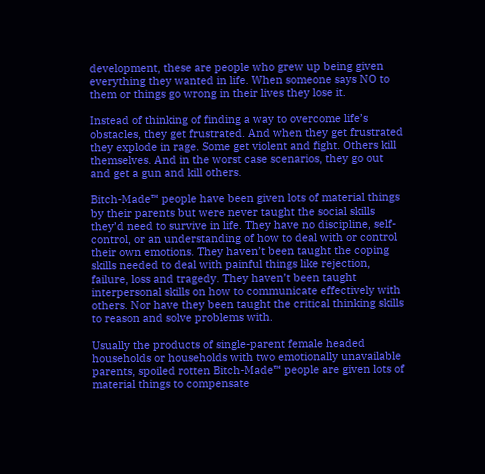development, these are people who grew up being given everything they wanted in life. When someone says NO to them or things go wrong in their lives they lose it.

Instead of thinking of finding a way to overcome life’s obstacles, they get frustrated. And when they get frustrated they explode in rage. Some get violent and fight. Others kill themselves. And in the worst case scenarios, they go out and get a gun and kill others.

Bitch-Made™ people have been given lots of material things by their parents but were never taught the social skills they’d need to survive in life. They have no discipline, self-control, or an understanding of how to deal with or control their own emotions. They haven’t been taught the coping skills needed to deal with painful things like rejection, failure, loss and tragedy. They haven’t been taught interpersonal skills on how to communicate effectively with others. Nor have they been taught the critical thinking skills to reason and solve problems with.

Usually the products of single-parent female headed households or households with two emotionally unavailable parents, spoiled rotten Bitch-Made™ people are given lots of material things to compensate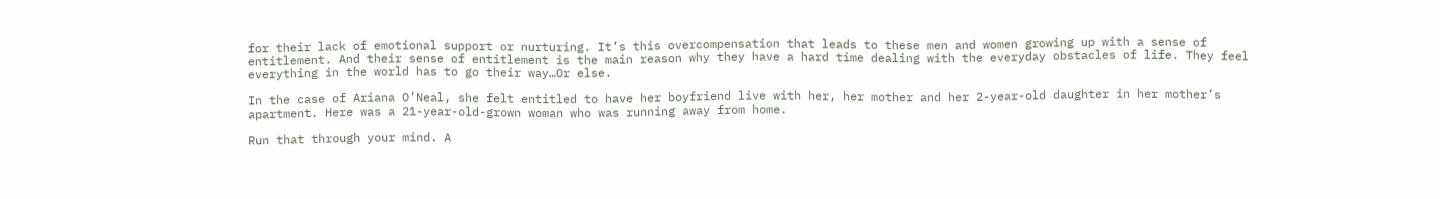for their lack of emotional support or nurturing. It’s this overcompensation that leads to these men and women growing up with a sense of entitlement. And their sense of entitlement is the main reason why they have a hard time dealing with the everyday obstacles of life. They feel everything in the world has to go their way…Or else.

In the case of Ariana O’Neal, she felt entitled to have her boyfriend live with her, her mother and her 2-year-old daughter in her mother’s apartment. Here was a 21-year-old-grown woman who was running away from home.

Run that through your mind. A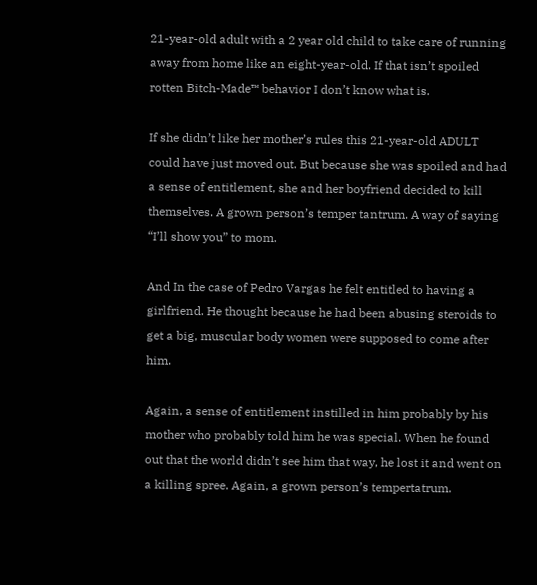21-year-old adult with a 2 year old child to take care of running away from home like an eight-year-old. If that isn’t spoiled rotten Bitch-Made™ behavior I don’t know what is.

If she didn’t like her mother’s rules this 21-year-old ADULT could have just moved out. But because she was spoiled and had a sense of entitlement, she and her boyfriend decided to kill themselves. A grown person’s temper tantrum. A way of saying “I’ll show you” to mom.

And In the case of Pedro Vargas he felt entitled to having a girlfriend. He thought because he had been abusing steroids to get a big, muscular body women were supposed to come after him.

Again, a sense of entitlement instilled in him probably by his mother who probably told him he was special. When he found out that the world didn’t see him that way, he lost it and went on a killing spree. Again, a grown person’s tempertatrum.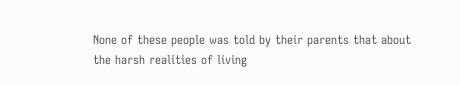None of these people was told by their parents that about the harsh realities of living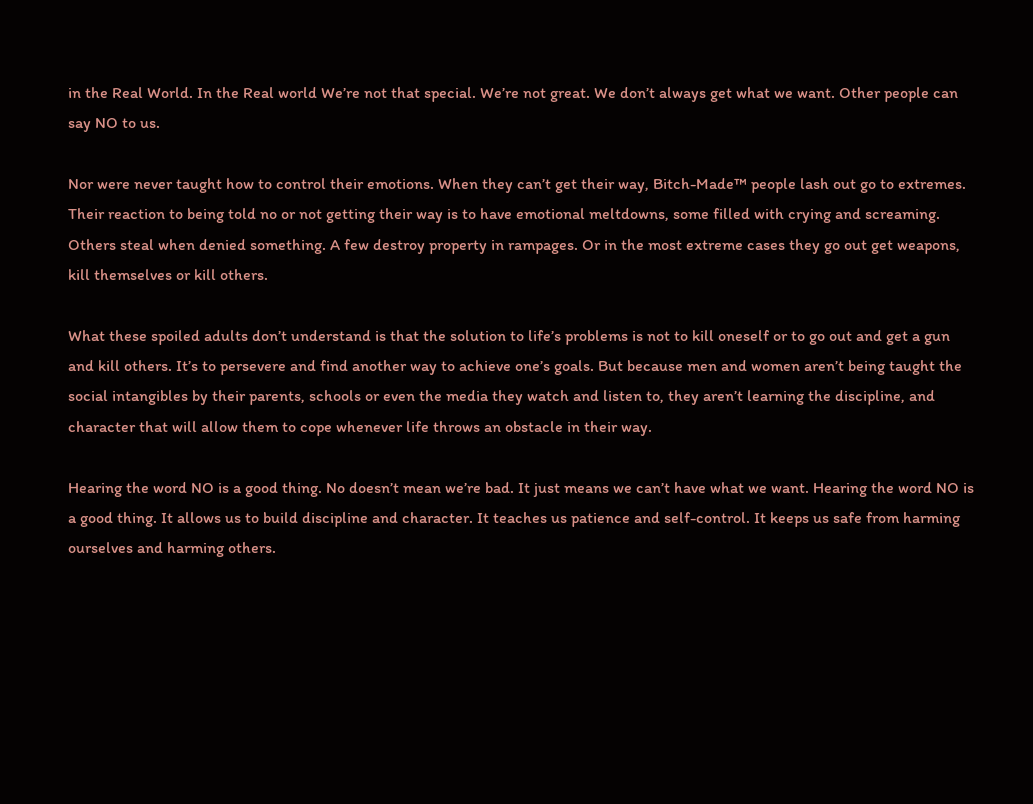in the Real World. In the Real world We’re not that special. We’re not great. We don’t always get what we want. Other people can say NO to us.

Nor were never taught how to control their emotions. When they can’t get their way, Bitch-Made™ people lash out go to extremes. Their reaction to being told no or not getting their way is to have emotional meltdowns, some filled with crying and screaming. Others steal when denied something. A few destroy property in rampages. Or in the most extreme cases they go out get weapons, kill themselves or kill others.

What these spoiled adults don’t understand is that the solution to life’s problems is not to kill oneself or to go out and get a gun and kill others. It’s to persevere and find another way to achieve one’s goals. But because men and women aren’t being taught the social intangibles by their parents, schools or even the media they watch and listen to, they aren’t learning the discipline, and character that will allow them to cope whenever life throws an obstacle in their way.

Hearing the word NO is a good thing. No doesn’t mean we’re bad. It just means we can’t have what we want. Hearing the word NO is a good thing. It allows us to build discipline and character. It teaches us patience and self-control. It keeps us safe from harming ourselves and harming others.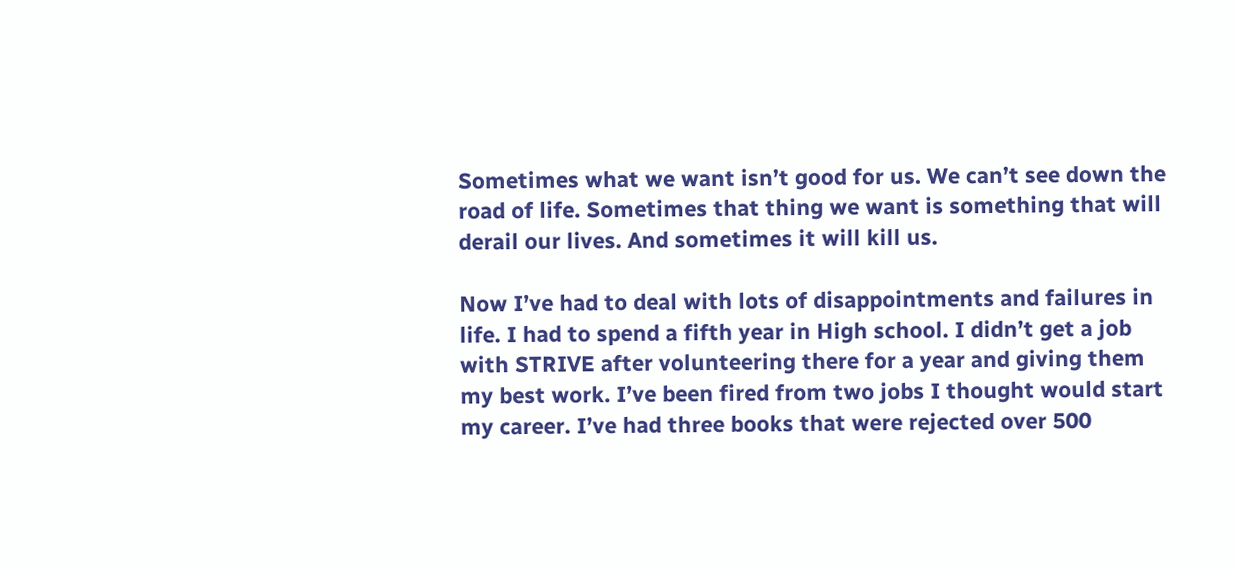Sometimes what we want isn’t good for us. We can’t see down the road of life. Sometimes that thing we want is something that will derail our lives. And sometimes it will kill us.

Now I’ve had to deal with lots of disappointments and failures in life. I had to spend a fifth year in High school. I didn’t get a job with STRIVE after volunteering there for a year and giving them my best work. I’ve been fired from two jobs I thought would start my career. I’ve had three books that were rejected over 500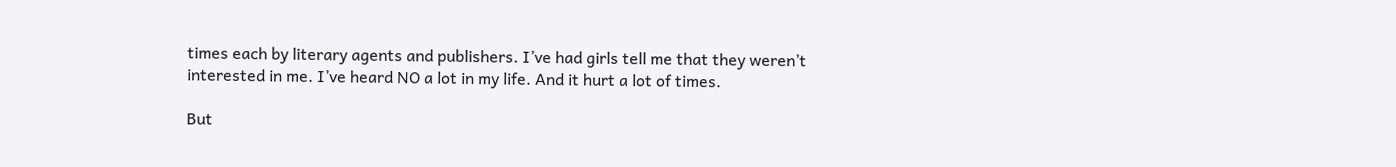times each by literary agents and publishers. I’ve had girls tell me that they weren’t interested in me. I’ve heard NO a lot in my life. And it hurt a lot of times.

But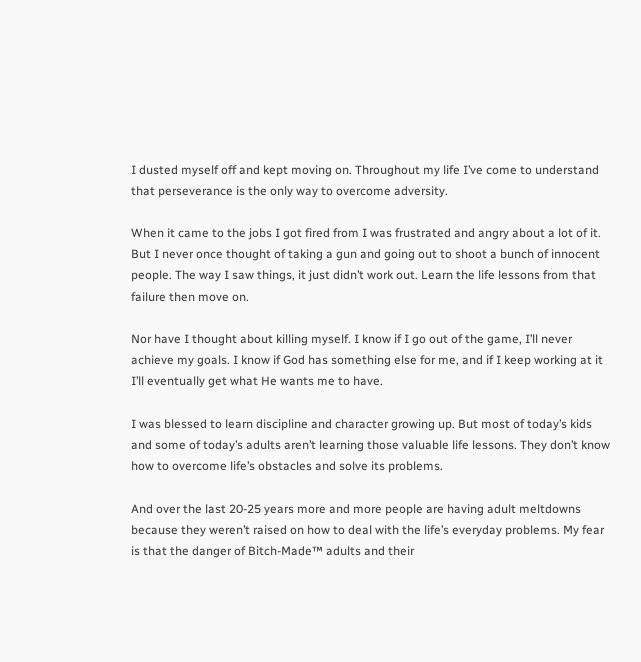I dusted myself off and kept moving on. Throughout my life I’ve come to understand that perseverance is the only way to overcome adversity.

When it came to the jobs I got fired from I was frustrated and angry about a lot of it. But I never once thought of taking a gun and going out to shoot a bunch of innocent people. The way I saw things, it just didn’t work out. Learn the life lessons from that failure then move on.

Nor have I thought about killing myself. I know if I go out of the game, I’ll never achieve my goals. I know if God has something else for me, and if I keep working at it I’ll eventually get what He wants me to have.

I was blessed to learn discipline and character growing up. But most of today’s kids and some of today’s adults aren’t learning those valuable life lessons. They don’t know how to overcome life’s obstacles and solve its problems.

And over the last 20-25 years more and more people are having adult meltdowns because they weren’t raised on how to deal with the life’s everyday problems. My fear is that the danger of Bitch-Made™ adults and their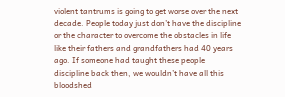violent tantrums is going to get worse over the next decade. People today just don’t have the discipline or the character to overcome the obstacles in life like their fathers and grandfathers had 40 years ago. If someone had taught these people discipline back then, we wouldn’t have all this bloodshed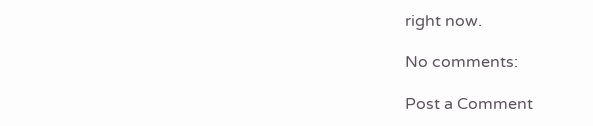right now.

No comments:

Post a Comment